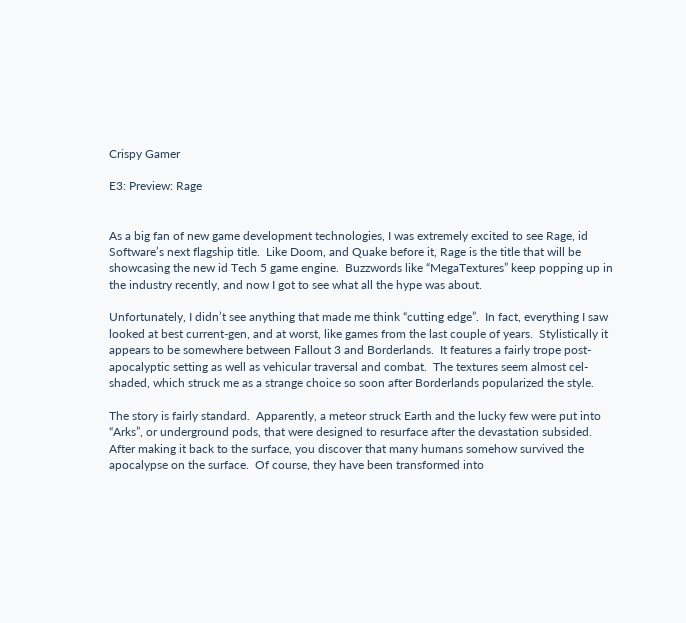Crispy Gamer

E3: Preview: Rage


As a big fan of new game development technologies, I was extremely excited to see Rage, id Software’s next flagship title.  Like Doom, and Quake before it, Rage is the title that will be showcasing the new id Tech 5 game engine.  Buzzwords like “MegaTextures” keep popping up in the industry recently, and now I got to see what all the hype was about.

Unfortunately, I didn’t see anything that made me think “cutting edge”.  In fact, everything I saw looked at best current-gen, and at worst, like games from the last couple of years.  Stylistically it appears to be somewhere between Fallout 3 and Borderlands.  It features a fairly trope post-apocalyptic setting as well as vehicular traversal and combat.  The textures seem almost cel-shaded, which struck me as a strange choice so soon after Borderlands popularized the style.

The story is fairly standard.  Apparently, a meteor struck Earth and the lucky few were put into “Arks”, or underground pods, that were designed to resurface after the devastation subsided.  After making it back to the surface, you discover that many humans somehow survived the apocalypse on the surface.  Of course, they have been transformed into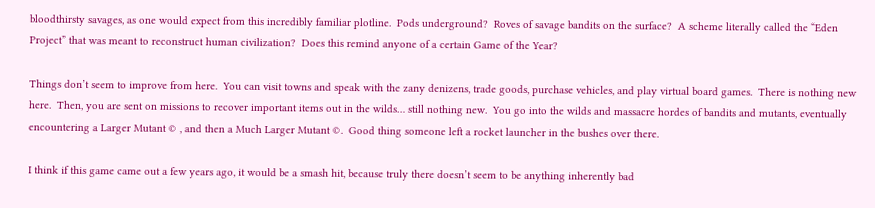bloodthirsty savages, as one would expect from this incredibly familiar plotline.  Pods underground?  Roves of savage bandits on the surface?  A scheme literally called the “Eden Project” that was meant to reconstruct human civilization?  Does this remind anyone of a certain Game of the Year?

Things don’t seem to improve from here.  You can visit towns and speak with the zany denizens, trade goods, purchase vehicles, and play virtual board games.  There is nothing new here.  Then, you are sent on missions to recover important items out in the wilds… still nothing new.  You go into the wilds and massacre hordes of bandits and mutants, eventually encountering a Larger Mutant © , and then a Much Larger Mutant ©.  Good thing someone left a rocket launcher in the bushes over there.

I think if this game came out a few years ago, it would be a smash hit, because truly there doesn’t seem to be anything inherently bad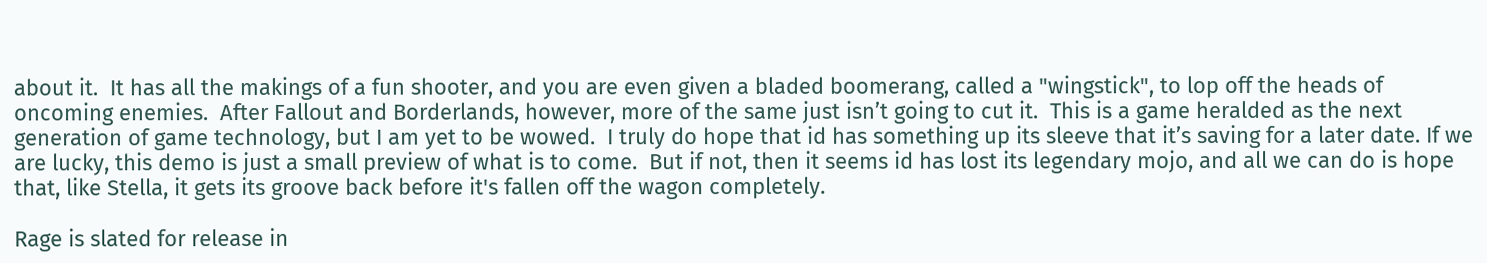about it.  It has all the makings of a fun shooter, and you are even given a bladed boomerang, called a "wingstick", to lop off the heads of oncoming enemies.  After Fallout and Borderlands, however, more of the same just isn’t going to cut it.  This is a game heralded as the next generation of game technology, but I am yet to be wowed.  I truly do hope that id has something up its sleeve that it’s saving for a later date. If we are lucky, this demo is just a small preview of what is to come.  But if not, then it seems id has lost its legendary mojo, and all we can do is hope that, like Stella, it gets its groove back before it's fallen off the wagon completely.

Rage is slated for release in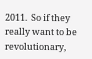2011.  So if they really want to be revolutionary,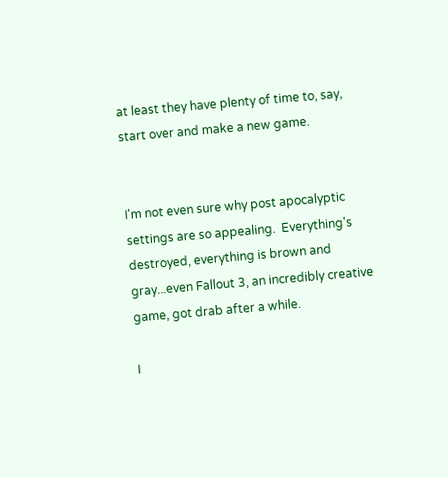at least they have plenty of time to, say, start over and make a new game.


I'm not even sure why post apocalyptic settings are so appealing.  Everything's destroyed, everything is brown and gray...even Fallout 3, an incredibly creative game, got drab after a while.

I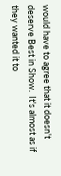would have to agree that it doesn't deserve Best in Show.  It's almost as if they wanted it to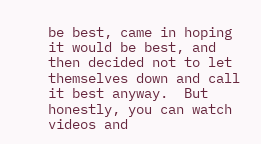be best, came in hoping it would be best, and then decided not to let themselves down and call it best anyway.  But honestly, you can watch videos and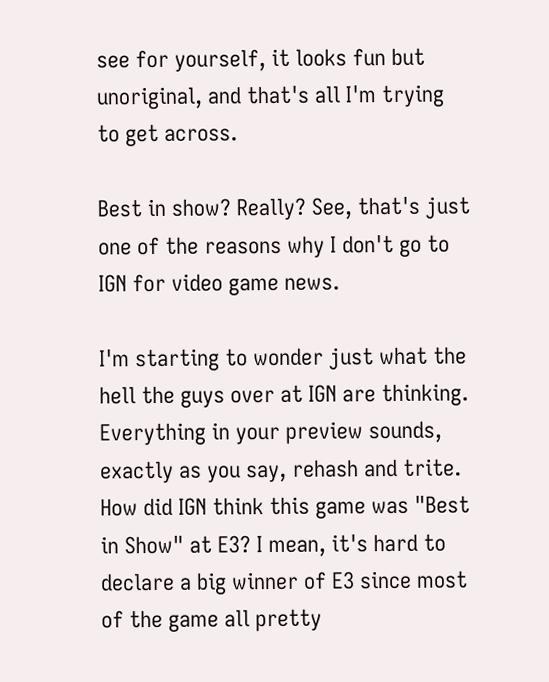see for yourself, it looks fun but unoriginal, and that's all I'm trying to get across.

Best in show? Really? See, that's just one of the reasons why I don't go to IGN for video game news.

I'm starting to wonder just what the hell the guys over at IGN are thinking. Everything in your preview sounds, exactly as you say, rehash and trite. How did IGN think this game was "Best in Show" at E3? I mean, it's hard to declare a big winner of E3 since most of the game all pretty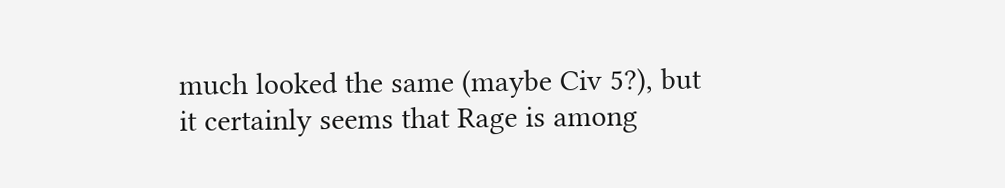much looked the same (maybe Civ 5?), but it certainly seems that Rage is among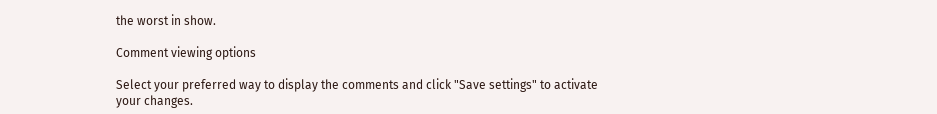the worst in show.

Comment viewing options

Select your preferred way to display the comments and click "Save settings" to activate your changes.